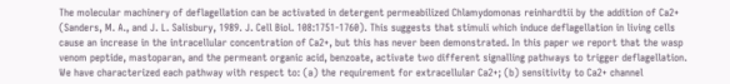The molecular machinery of deflagellation can be activated in detergent permeabilized Chlamydomonas reinhardtii by the addition of Ca2+ (Sanders, M. A., and J. L. Salisbury, 1989. J. Cell Biol. 108:1751-1760). This suggests that stimuli which induce deflagellation in living cells cause an increase in the intracellular concentration of Ca2+, but this has never been demonstrated. In this paper we report that the wasp venom peptide, mastoparan, and the permeant organic acid, benzoate, activate two different signalling pathways to trigger deflagellation. We have characterized each pathway with respect to: (a) the requirement for extracellular Ca2+; (b) sensitivity to Ca2+ channel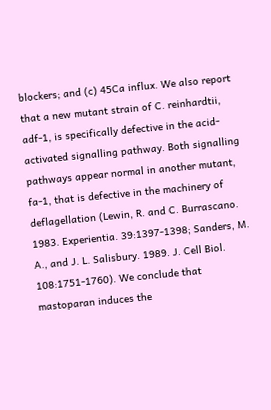blockers; and (c) 45Ca influx. We also report that a new mutant strain of C. reinhardtii, adf-1, is specifically defective in the acid-activated signalling pathway. Both signalling pathways appear normal in another mutant, fa-1, that is defective in the machinery of deflagellation (Lewin, R. and C. Burrascano. 1983. Experientia. 39:1397-1398; Sanders, M. A., and J. L. Salisbury. 1989. J. Cell Biol. 108:1751-1760). We conclude that mastoparan induces the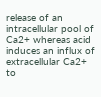release of an intracellular pool of Ca2+ whereas acid induces an influx of extracellular Ca2+ to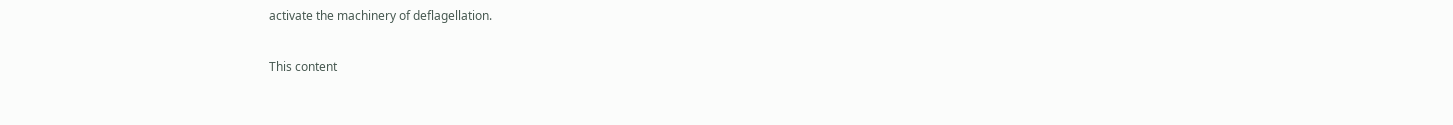activate the machinery of deflagellation.

This content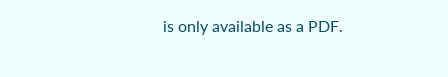is only available as a PDF.